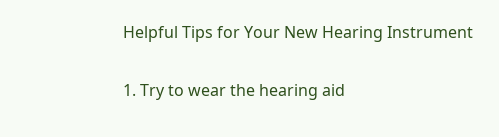Helpful Tips for Your New Hearing Instrument

1. Try to wear the hearing aid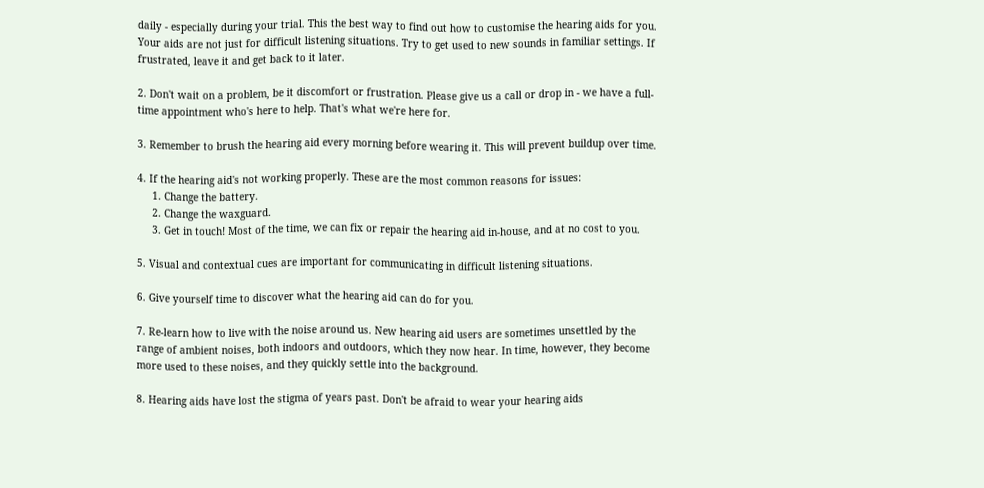daily - especially during your trial. This the best way to find out how to customise the hearing aids for you. Your aids are not just for difficult listening situations. Try to get used to new sounds in familiar settings. If frustrated, leave it and get back to it later.

2. Don't wait on a problem, be it discomfort or frustration. Please give us a call or drop in - we have a full-time appointment who's here to help. That's what we're here for.

3. Remember to brush the hearing aid every morning before wearing it. This will prevent buildup over time.

4. If the hearing aid's not working properly. These are the most common reasons for issues:
     1. Change the battery.
     2. Change the waxguard.
     3. Get in touch! Most of the time, we can fix or repair the hearing aid in-house, and at no cost to you.

5. Visual and contextual cues are important for communicating in difficult listening situations.

6. Give yourself time to discover what the hearing aid can do for you.

7. Re-learn how to live with the noise around us. New hearing aid users are sometimes unsettled by the range of ambient noises, both indoors and outdoors, which they now hear. In time, however, they become more used to these noises, and they quickly settle into the background.

8. Hearing aids have lost the stigma of years past. Don't be afraid to wear your hearing aids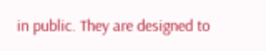in public. They are designed to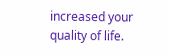increased your quality of life.